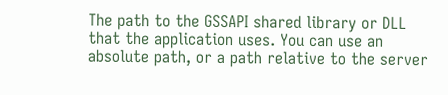The path to the GSSAPI shared library or DLL that the application uses. You can use an absolute path, or a path relative to the server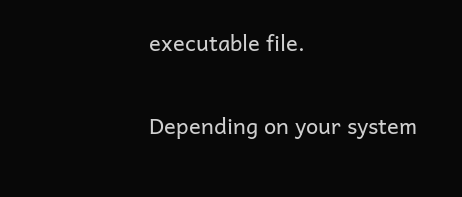executable file.

Depending on your system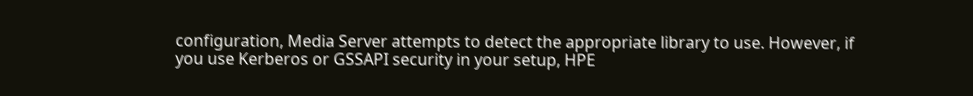configuration, Media Server attempts to detect the appropriate library to use. However, if you use Kerberos or GSSAPI security in your setup, HPE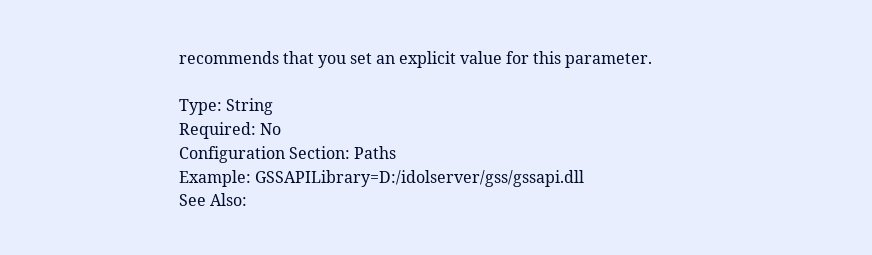recommends that you set an explicit value for this parameter.

Type: String
Required: No
Configuration Section: Paths
Example: GSSAPILibrary=D:/idolserver/gss/gssapi.dll
See Also: